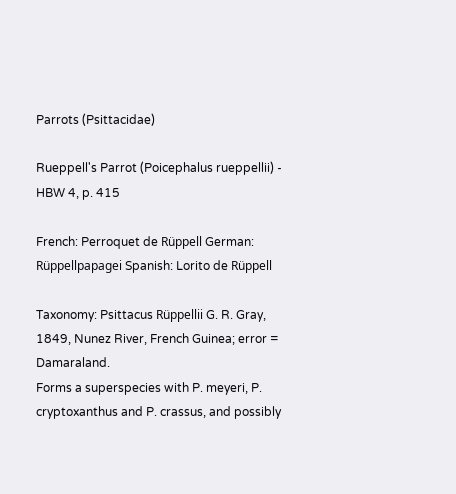Parrots (Psittacidae)

Rueppell's Parrot (Poicephalus rueppellii) - HBW 4, p. 415

French: Perroquet de Rüppell German: Rüppellpapagei Spanish: Lorito de Rüppell

Taxonomy: Psittacus Rüppellii G. R. Gray, 1849, Nunez River, French Guinea; error = Damaraland.
Forms a superspecies with P. meyeri, P. cryptoxanthus and P. crassus, and possibly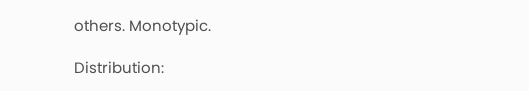others. Monotypic.

Distribution: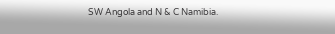SW Angola and N & C Namibia.